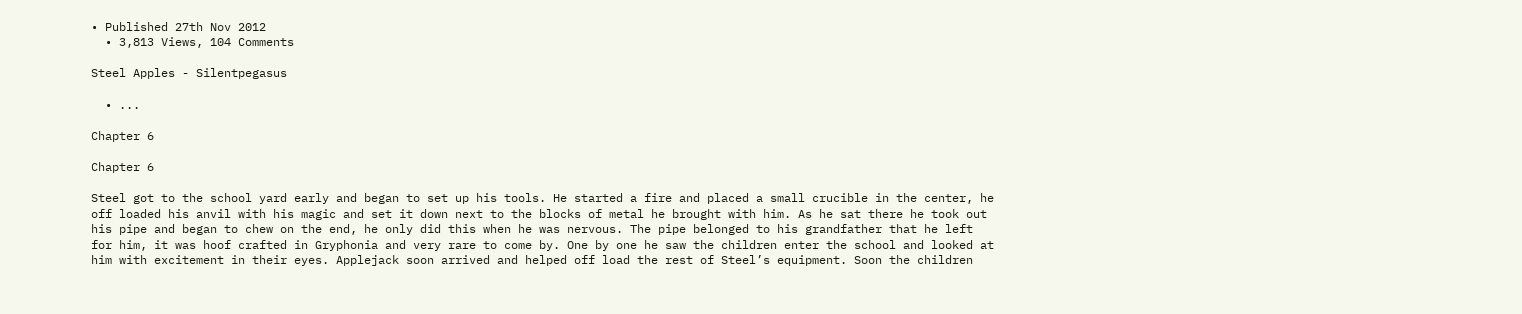• Published 27th Nov 2012
  • 3,813 Views, 104 Comments

Steel Apples - Silentpegasus

  • ...

Chapter 6

Chapter 6

Steel got to the school yard early and began to set up his tools. He started a fire and placed a small crucible in the center, he off loaded his anvil with his magic and set it down next to the blocks of metal he brought with him. As he sat there he took out his pipe and began to chew on the end, he only did this when he was nervous. The pipe belonged to his grandfather that he left for him, it was hoof crafted in Gryphonia and very rare to come by. One by one he saw the children enter the school and looked at him with excitement in their eyes. Applejack soon arrived and helped off load the rest of Steel’s equipment. Soon the children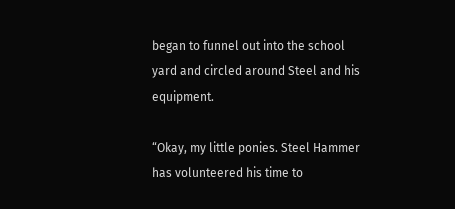began to funnel out into the school yard and circled around Steel and his equipment.

“Okay, my little ponies. Steel Hammer has volunteered his time to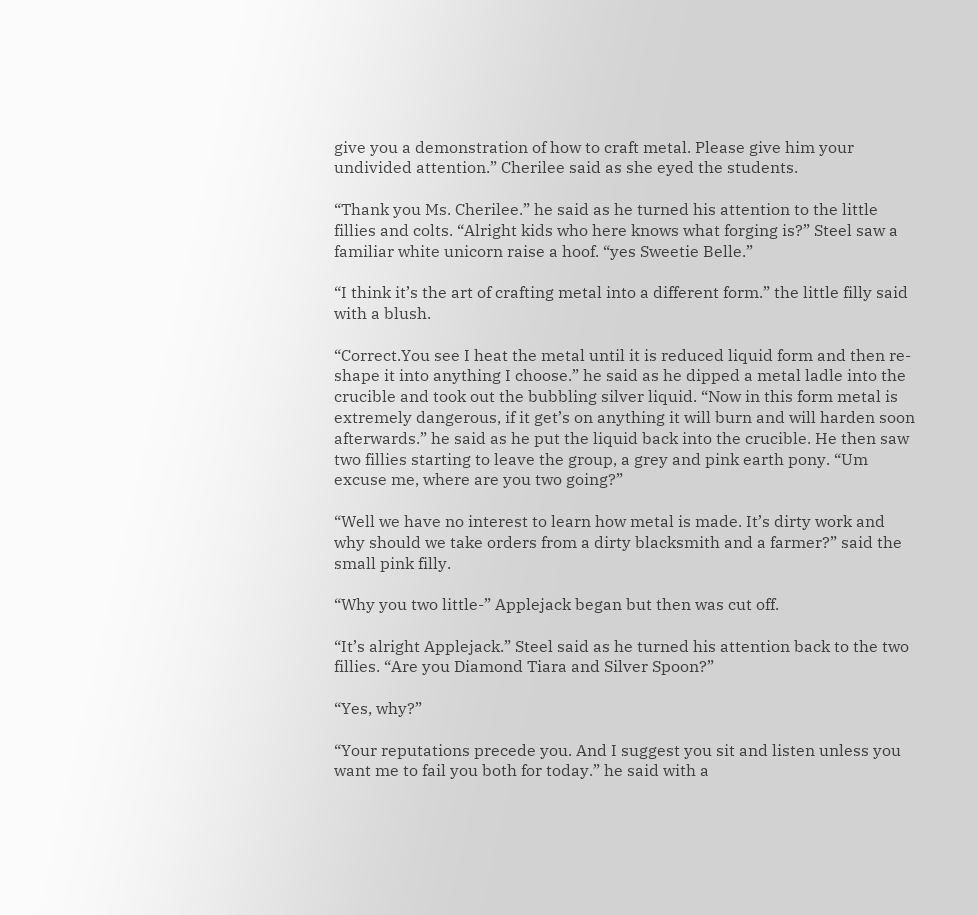give you a demonstration of how to craft metal. Please give him your undivided attention.” Cherilee said as she eyed the students.

“Thank you Ms. Cherilee.” he said as he turned his attention to the little fillies and colts. “Alright kids who here knows what forging is?” Steel saw a familiar white unicorn raise a hoof. “yes Sweetie Belle.”

“I think it’s the art of crafting metal into a different form.” the little filly said with a blush.

“Correct.You see I heat the metal until it is reduced liquid form and then re-shape it into anything I choose.” he said as he dipped a metal ladle into the crucible and took out the bubbling silver liquid. “Now in this form metal is extremely dangerous, if it get’s on anything it will burn and will harden soon afterwards.” he said as he put the liquid back into the crucible. He then saw two fillies starting to leave the group, a grey and pink earth pony. “Um excuse me, where are you two going?”

“Well we have no interest to learn how metal is made. It’s dirty work and why should we take orders from a dirty blacksmith and a farmer?” said the small pink filly.

“Why you two little-” Applejack began but then was cut off.

“It’s alright Applejack.” Steel said as he turned his attention back to the two fillies. “Are you Diamond Tiara and Silver Spoon?”

“Yes, why?”

“Your reputations precede you. And I suggest you sit and listen unless you want me to fail you both for today.” he said with a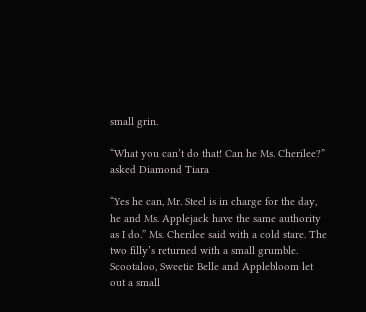small grin.

“What you can’t do that! Can he Ms. Cherilee?” asked Diamond Tiara

“Yes he can, Mr. Steel is in charge for the day, he and Ms. Applejack have the same authority as I do.” Ms. Cherilee said with a cold stare. The two filly’s returned with a small grumble. Scootaloo, Sweetie Belle and Applebloom let out a small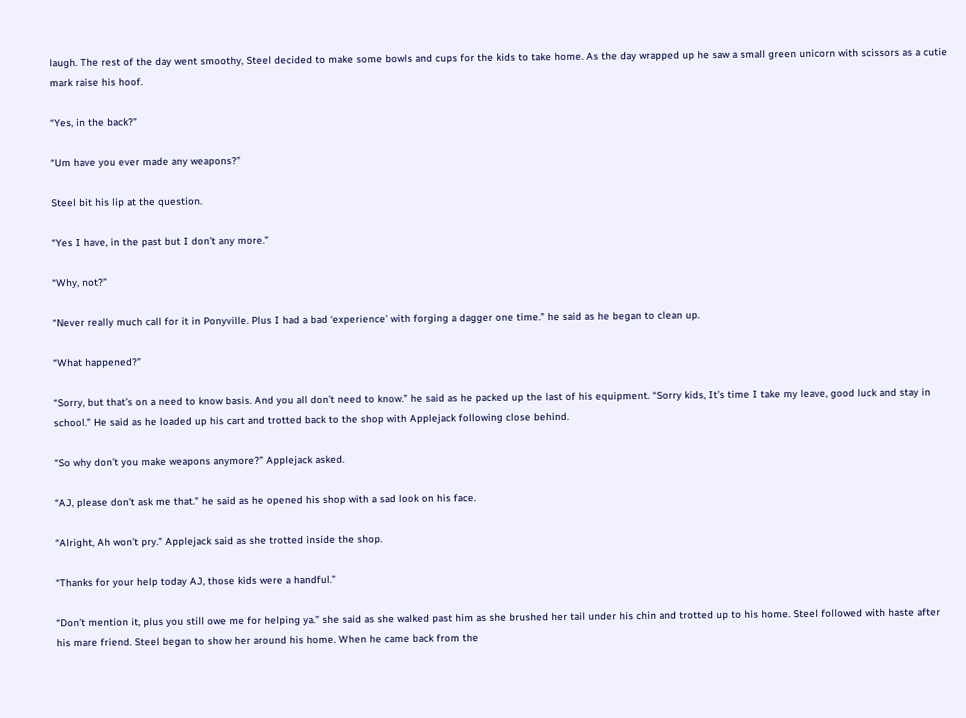laugh. The rest of the day went smoothy, Steel decided to make some bowls and cups for the kids to take home. As the day wrapped up he saw a small green unicorn with scissors as a cutie mark raise his hoof.

“Yes, in the back?”

“Um have you ever made any weapons?”

Steel bit his lip at the question.

“Yes I have, in the past but I don’t any more.”

“Why, not?”

“Never really much call for it in Ponyville. Plus I had a bad ‘experience’ with forging a dagger one time.” he said as he began to clean up.

“What happened?”

“Sorry, but that’s on a need to know basis. And you all don’t need to know.” he said as he packed up the last of his equipment. “Sorry kids, It’s time I take my leave, good luck and stay in school.” He said as he loaded up his cart and trotted back to the shop with Applejack following close behind.

“So why don’t you make weapons anymore?” Applejack asked.

“AJ, please don’t ask me that.” he said as he opened his shop with a sad look on his face.

“Alright, Ah won’t pry.” Applejack said as she trotted inside the shop.

“Thanks for your help today AJ, those kids were a handful.”

“Don’t mention it, plus you still owe me for helping ya.” she said as she walked past him as she brushed her tail under his chin and trotted up to his home. Steel followed with haste after his mare friend. Steel began to show her around his home. When he came back from the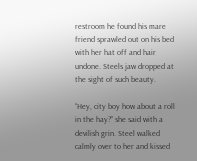restroom he found his mare friend sprawled out on his bed with her hat off and hair undone. Steels jaw dropped at the sight of such beauty.

“Hey, city boy how about a roll in the hay?” she said with a devilish grin. Steel walked calmly over to her and kissed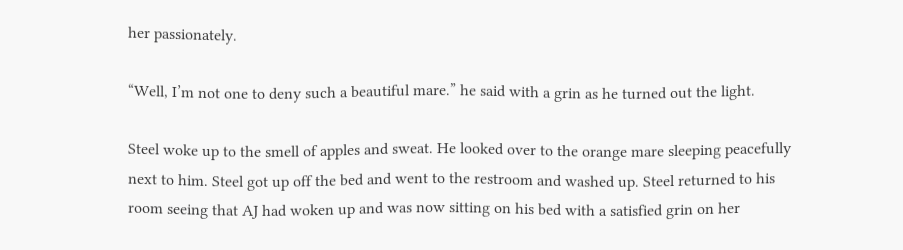her passionately.

“Well, I’m not one to deny such a beautiful mare.” he said with a grin as he turned out the light.

Steel woke up to the smell of apples and sweat. He looked over to the orange mare sleeping peacefully next to him. Steel got up off the bed and went to the restroom and washed up. Steel returned to his room seeing that AJ had woken up and was now sitting on his bed with a satisfied grin on her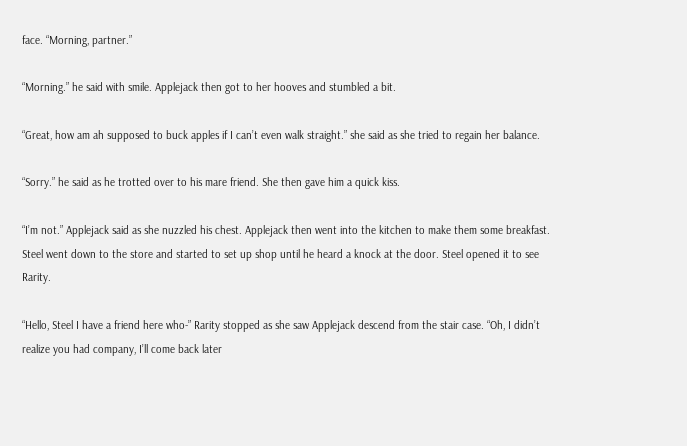face. “Morning, partner.”

“Morning.” he said with smile. Applejack then got to her hooves and stumbled a bit.

“Great, how am ah supposed to buck apples if I can’t even walk straight.” she said as she tried to regain her balance.

“Sorry.” he said as he trotted over to his mare friend. She then gave him a quick kiss.

“I’m not.” Applejack said as she nuzzled his chest. Applejack then went into the kitchen to make them some breakfast. Steel went down to the store and started to set up shop until he heard a knock at the door. Steel opened it to see Rarity.

“Hello, Steel I have a friend here who-” Rarity stopped as she saw Applejack descend from the stair case. “Oh, I didn’t realize you had company, I’ll come back later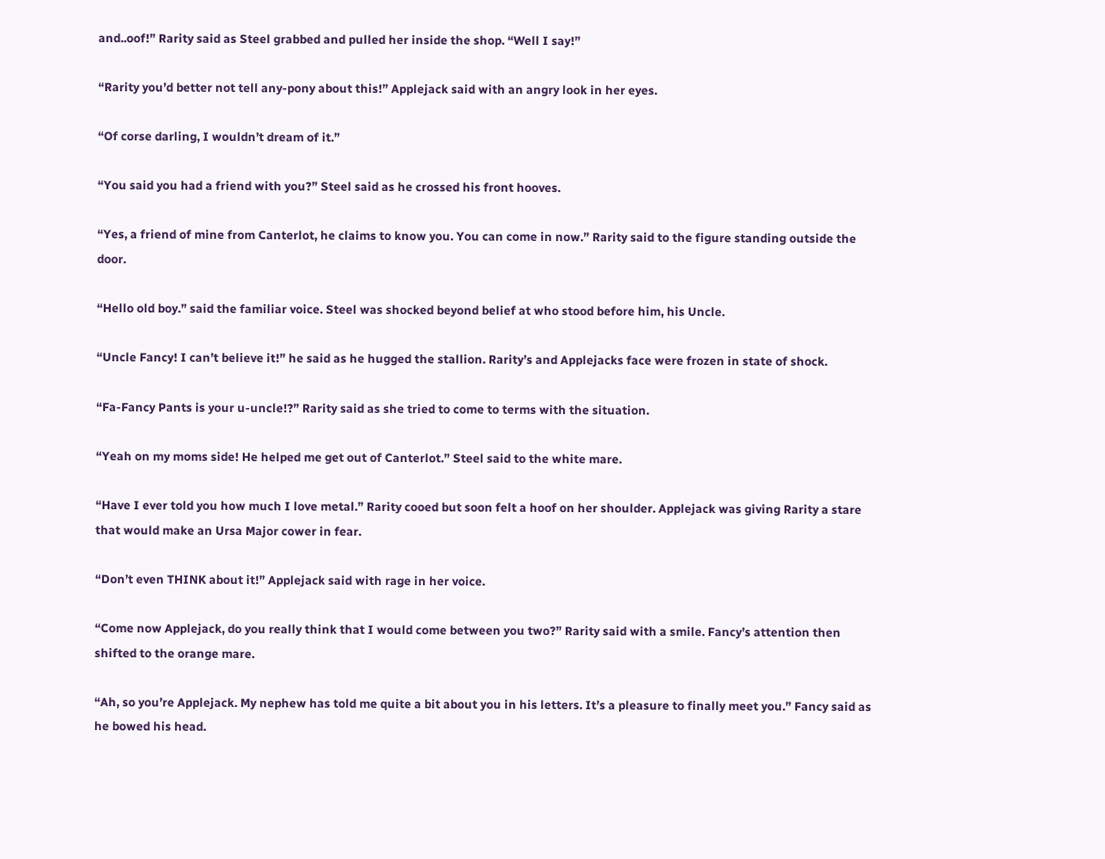and..oof!” Rarity said as Steel grabbed and pulled her inside the shop. “Well I say!”

“Rarity you’d better not tell any-pony about this!” Applejack said with an angry look in her eyes.

“Of corse darling, I wouldn’t dream of it.”

“You said you had a friend with you?” Steel said as he crossed his front hooves.

“Yes, a friend of mine from Canterlot, he claims to know you. You can come in now.” Rarity said to the figure standing outside the door.

“Hello old boy.” said the familiar voice. Steel was shocked beyond belief at who stood before him, his Uncle.

“Uncle Fancy! I can’t believe it!” he said as he hugged the stallion. Rarity’s and Applejacks face were frozen in state of shock.

“Fa-Fancy Pants is your u-uncle!?” Rarity said as she tried to come to terms with the situation.

“Yeah on my moms side! He helped me get out of Canterlot.” Steel said to the white mare.

“Have I ever told you how much I love metal.” Rarity cooed but soon felt a hoof on her shoulder. Applejack was giving Rarity a stare that would make an Ursa Major cower in fear.

“Don’t even THINK about it!” Applejack said with rage in her voice.

“Come now Applejack, do you really think that I would come between you two?” Rarity said with a smile. Fancy’s attention then shifted to the orange mare.

“Ah, so you’re Applejack. My nephew has told me quite a bit about you in his letters. It’s a pleasure to finally meet you.” Fancy said as he bowed his head.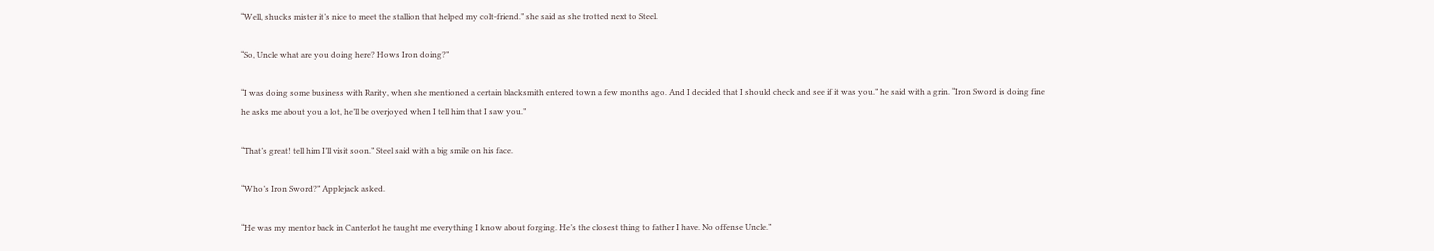“Well, shucks mister it’s nice to meet the stallion that helped my colt-friend.” she said as she trotted next to Steel.

“So, Uncle what are you doing here? Hows Iron doing?”

“I was doing some business with Rarity, when she mentioned a certain blacksmith entered town a few months ago. And I decided that I should check and see if it was you.” he said with a grin. “Iron Sword is doing fine he asks me about you a lot, he’ll be overjoyed when I tell him that I saw you.”

“That’s great! tell him I’ll visit soon.” Steel said with a big smile on his face.

“Who’s Iron Sword?” Applejack asked.

“He was my mentor back in Canterlot he taught me everything I know about forging. He’s the closest thing to father I have. No offense Uncle.”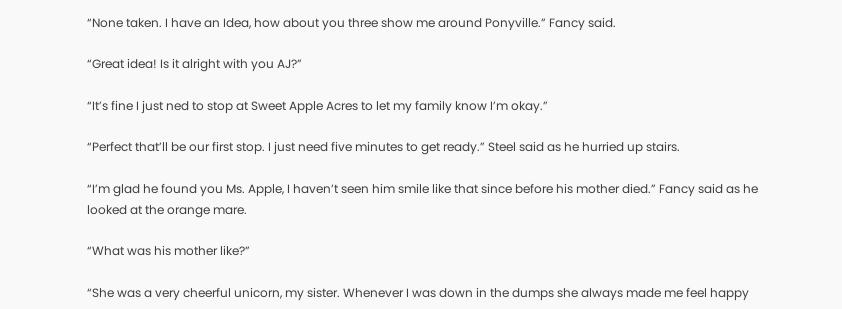“None taken. I have an Idea, how about you three show me around Ponyville.” Fancy said.

“Great idea! Is it alright with you AJ?”

“It’s fine I just ned to stop at Sweet Apple Acres to let my family know I’m okay.”

“Perfect that’ll be our first stop. I just need five minutes to get ready.” Steel said as he hurried up stairs.

“I’m glad he found you Ms. Apple, I haven’t seen him smile like that since before his mother died.” Fancy said as he looked at the orange mare.

“What was his mother like?”

“She was a very cheerful unicorn, my sister. Whenever I was down in the dumps she always made me feel happy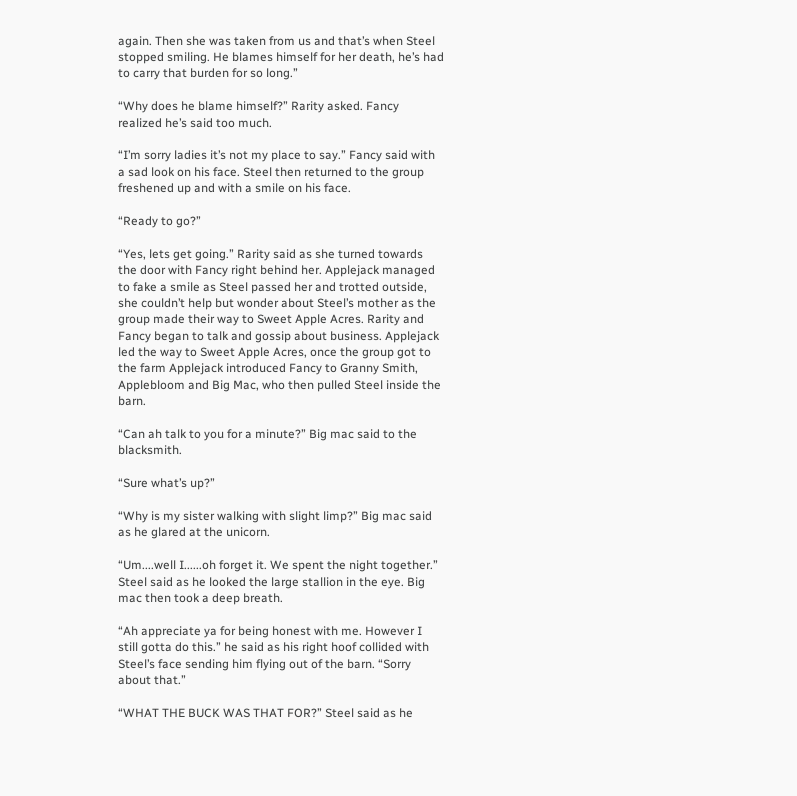again. Then she was taken from us and that’s when Steel stopped smiling. He blames himself for her death, he’s had to carry that burden for so long.”

“Why does he blame himself?” Rarity asked. Fancy realized he’s said too much.

“I’m sorry ladies it’s not my place to say.” Fancy said with a sad look on his face. Steel then returned to the group freshened up and with a smile on his face.

“Ready to go?”

“Yes, lets get going.” Rarity said as she turned towards the door with Fancy right behind her. Applejack managed to fake a smile as Steel passed her and trotted outside, she couldn’t help but wonder about Steel’s mother as the group made their way to Sweet Apple Acres. Rarity and Fancy began to talk and gossip about business. Applejack led the way to Sweet Apple Acres, once the group got to the farm Applejack introduced Fancy to Granny Smith, Applebloom and Big Mac, who then pulled Steel inside the barn.

“Can ah talk to you for a minute?” Big mac said to the blacksmith.

“Sure what’s up?”

“Why is my sister walking with slight limp?” Big mac said as he glared at the unicorn.

“Um....well I......oh forget it. We spent the night together.” Steel said as he looked the large stallion in the eye. Big mac then took a deep breath.

“Ah appreciate ya for being honest with me. However I still gotta do this.” he said as his right hoof collided with Steel’s face sending him flying out of the barn. “Sorry about that.”

“WHAT THE BUCK WAS THAT FOR?” Steel said as he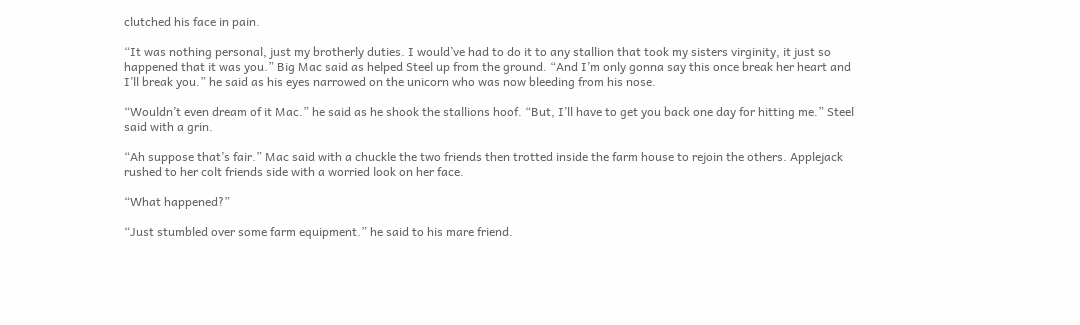clutched his face in pain.

“It was nothing personal, just my brotherly duties. I would’ve had to do it to any stallion that took my sisters virginity, it just so happened that it was you.” Big Mac said as helped Steel up from the ground. “And I’m only gonna say this once break her heart and I’ll break you.” he said as his eyes narrowed on the unicorn who was now bleeding from his nose.

“Wouldn’t even dream of it Mac.” he said as he shook the stallions hoof. “But, I’ll have to get you back one day for hitting me.” Steel said with a grin.

“Ah suppose that’s fair.” Mac said with a chuckle the two friends then trotted inside the farm house to rejoin the others. Applejack rushed to her colt friends side with a worried look on her face.

“What happened?”

“Just stumbled over some farm equipment.” he said to his mare friend.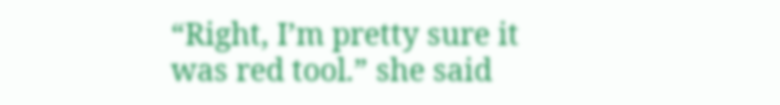“Right, I’m pretty sure it was red tool.” she said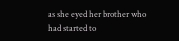as she eyed her brother who had started to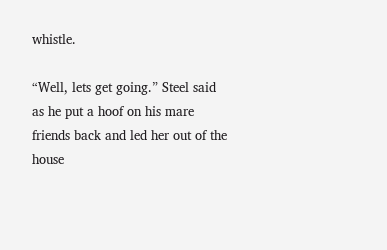whistle.

“Well, lets get going.” Steel said as he put a hoof on his mare friends back and led her out of the house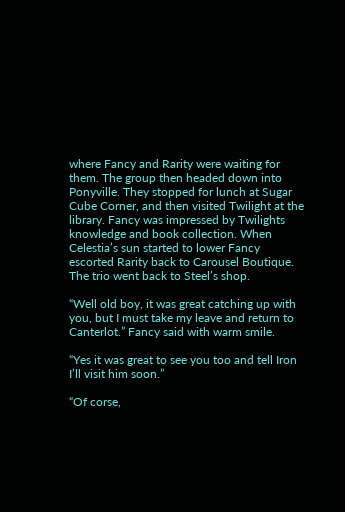where Fancy and Rarity were waiting for them. The group then headed down into Ponyville. They stopped for lunch at Sugar Cube Corner, and then visited Twilight at the library. Fancy was impressed by Twilights knowledge and book collection. When Celestia’s sun started to lower Fancy escorted Rarity back to Carousel Boutique. The trio went back to Steel’s shop.

“Well old boy, it was great catching up with you, but I must take my leave and return to Canterlot.” Fancy said with warm smile.

“Yes it was great to see you too and tell Iron I’ll visit him soon.”

“Of corse,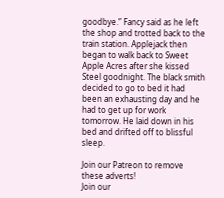goodbye.” Fancy said as he left the shop and trotted back to the train station. Applejack then began to walk back to Sweet Apple Acres after she kissed Steel goodnight. The black smith decided to go to bed it had been an exhausting day and he had to get up for work tomorrow. He laid down in his bed and drifted off to blissful sleep.

Join our Patreon to remove these adverts!
Join our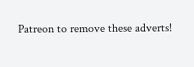Patreon to remove these adverts!